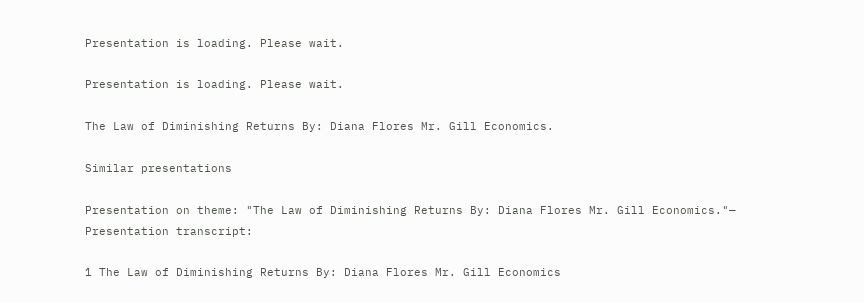Presentation is loading. Please wait.

Presentation is loading. Please wait.

The Law of Diminishing Returns By: Diana Flores Mr. Gill Economics.

Similar presentations

Presentation on theme: "The Law of Diminishing Returns By: Diana Flores Mr. Gill Economics."— Presentation transcript:

1 The Law of Diminishing Returns By: Diana Flores Mr. Gill Economics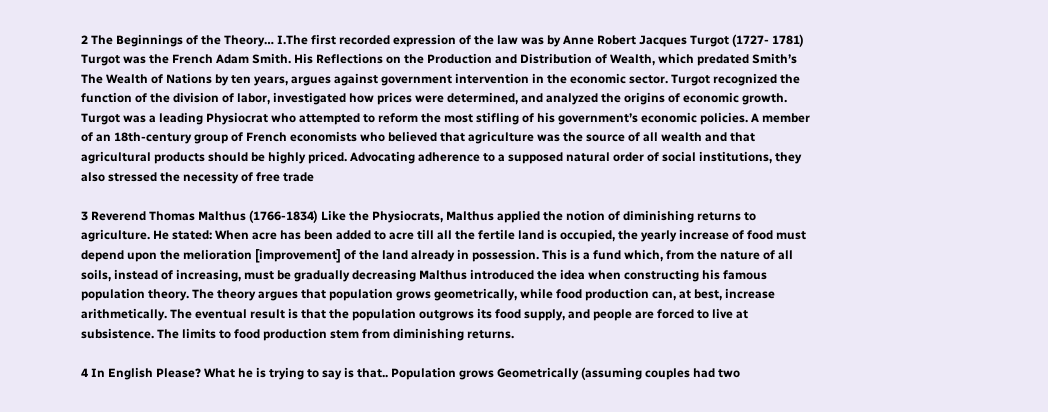2 The Beginnings of the Theory… I.The first recorded expression of the law was by Anne Robert Jacques Turgot (1727- 1781) Turgot was the French Adam Smith. His Reflections on the Production and Distribution of Wealth, which predated Smith’s The Wealth of Nations by ten years, argues against government intervention in the economic sector. Turgot recognized the function of the division of labor, investigated how prices were determined, and analyzed the origins of economic growth. Turgot was a leading Physiocrat who attempted to reform the most stifling of his government’s economic policies. A member of an 18th-century group of French economists who believed that agriculture was the source of all wealth and that agricultural products should be highly priced. Advocating adherence to a supposed natural order of social institutions, they also stressed the necessity of free trade

3 Reverend Thomas Malthus (1766-1834) Like the Physiocrats, Malthus applied the notion of diminishing returns to agriculture. He stated: When acre has been added to acre till all the fertile land is occupied, the yearly increase of food must depend upon the melioration [improvement] of the land already in possession. This is a fund which, from the nature of all soils, instead of increasing, must be gradually decreasing Malthus introduced the idea when constructing his famous population theory. The theory argues that population grows geometrically, while food production can, at best, increase arithmetically. The eventual result is that the population outgrows its food supply, and people are forced to live at subsistence. The limits to food production stem from diminishing returns.

4 In English Please? What he is trying to say is that.. Population grows Geometrically (assuming couples had two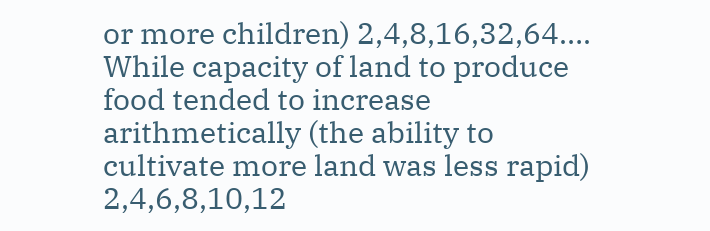or more children) 2,4,8,16,32,64…. While capacity of land to produce food tended to increase arithmetically (the ability to cultivate more land was less rapid) 2,4,6,8,10,12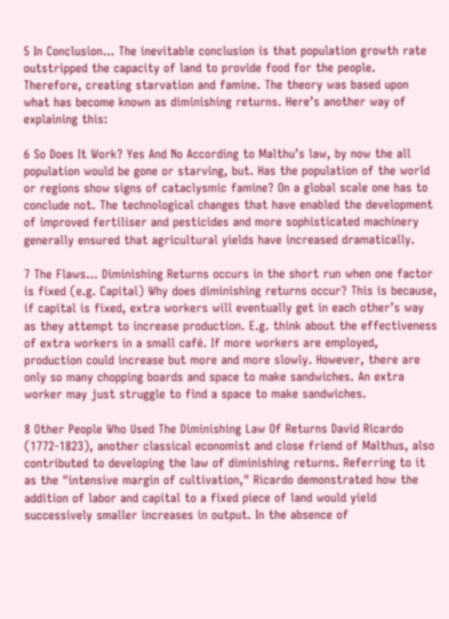5 In Conclusion… The inevitable conclusion is that population growth rate outstripped the capacity of land to provide food for the people. Therefore, creating starvation and famine. The theory was based upon what has become known as diminishing returns. Here’s another way of explaining this:

6 So Does It Work? Yes And No According to Malthu’s law, by now the all population would be gone or starving, but. Has the population of the world or regions show signs of cataclysmic famine? On a global scale one has to conclude not. The technological changes that have enabled the development of improved fertiliser and pesticides and more sophisticated machinery generally ensured that agricultural yields have increased dramatically.

7 The Flaws… Diminishing Returns occurs in the short run when one factor is fixed (e.g. Capital) Why does diminishing returns occur? This is because, if capital is fixed, extra workers will eventually get in each other’s way as they attempt to increase production. E.g. think about the effectiveness of extra workers in a small café. If more workers are employed, production could increase but more and more slowly. However, there are only so many chopping boards and space to make sandwiches. An extra worker may just struggle to find a space to make sandwiches.

8 Other People Who Used The Diminishing Law Of Returns David Ricardo (1772-1823), another classical economist and close friend of Malthus, also contributed to developing the law of diminishing returns. Referring to it as the "intensive margin of cultivation," Ricardo demonstrated how the addition of labor and capital to a fixed piece of land would yield successively smaller increases in output. In the absence of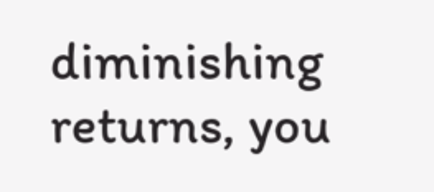diminishing returns, you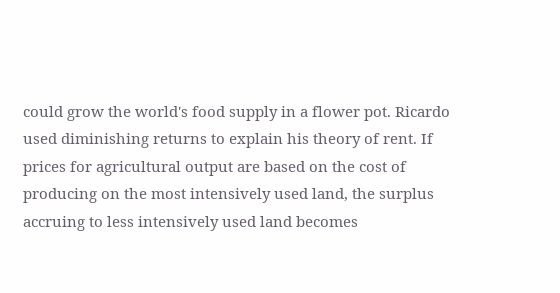could grow the world's food supply in a flower pot. Ricardo used diminishing returns to explain his theory of rent. If prices for agricultural output are based on the cost of producing on the most intensively used land, the surplus accruing to less intensively used land becomes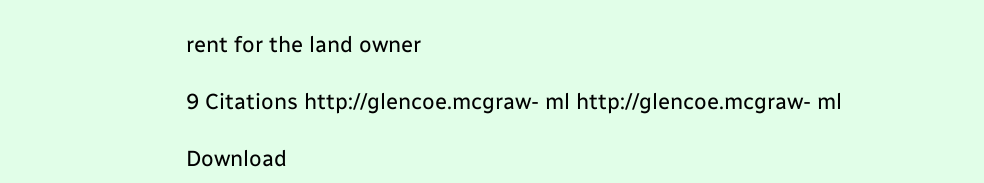rent for the land owner

9 Citations http://glencoe.mcgraw- ml http://glencoe.mcgraw- ml

Download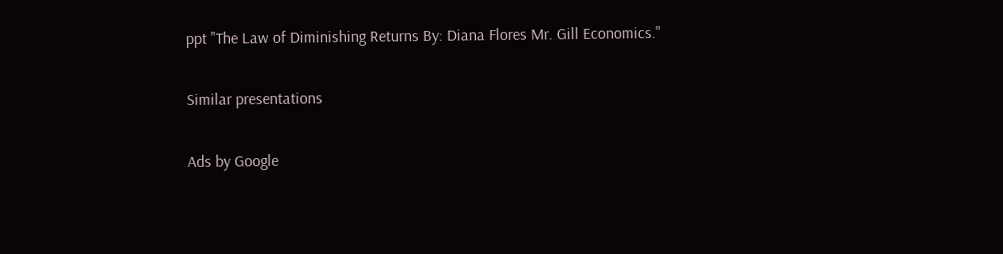ppt "The Law of Diminishing Returns By: Diana Flores Mr. Gill Economics."

Similar presentations

Ads by Google